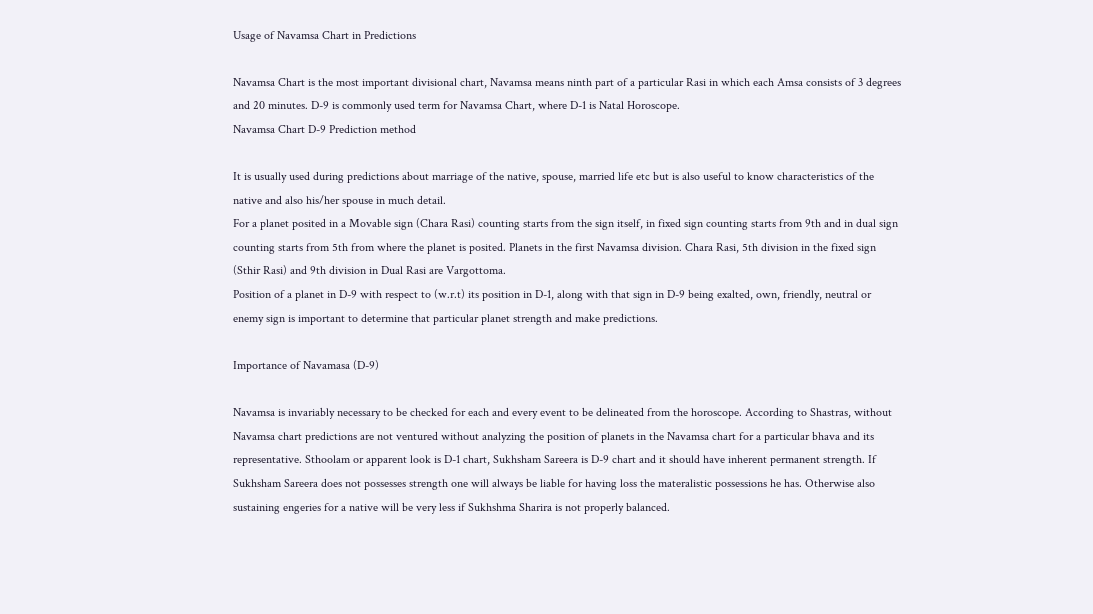Usage of Navamsa Chart in Predictions

Navamsa Chart is the most important divisional chart, Navamsa means ninth part of a particular Rasi in which each Amsa consists of 3 degrees and 20 minutes. D-9 is commonly used term for Navamsa Chart, where D-1 is Natal Horoscope.
Navamsa Chart D-9 Prediction method

It is usually used during predictions about marriage of the native, spouse, married life etc but is also useful to know characteristics of the native and also his/her spouse in much detail.
For a planet posited in a Movable sign (Chara Rasi) counting starts from the sign itself, in fixed sign counting starts from 9th and in dual sign counting starts from 5th from where the planet is posited. Planets in the first Navamsa division. Chara Rasi, 5th division in the fixed sign (Sthir Rasi) and 9th division in Dual Rasi are Vargottoma.
Position of a planet in D-9 with respect to (w.r.t) its position in D-1, along with that sign in D-9 being exalted, own, friendly, neutral or enemy sign is important to determine that particular planet strength and make predictions.

Importance of Navamasa (D-9)

Navamsa is invariably necessary to be checked for each and every event to be delineated from the horoscope. According to Shastras, without Navamsa chart predictions are not ventured without analyzing the position of planets in the Navamsa chart for a particular bhava and its representative. Sthoolam or apparent look is D-1 chart, Sukhsham Sareera is D-9 chart and it should have inherent permanent strength. If Sukhsham Sareera does not possesses strength one will always be liable for having loss the materalistic possessions he has. Otherwise also sustaining engeries for a native will be very less if Sukhshma Sharira is not properly balanced.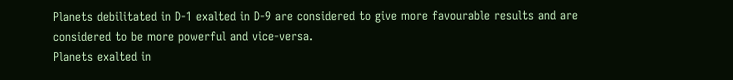Planets debilitated in D-1 exalted in D-9 are considered to give more favourable results and are considered to be more powerful and vice-versa.
Planets exalted in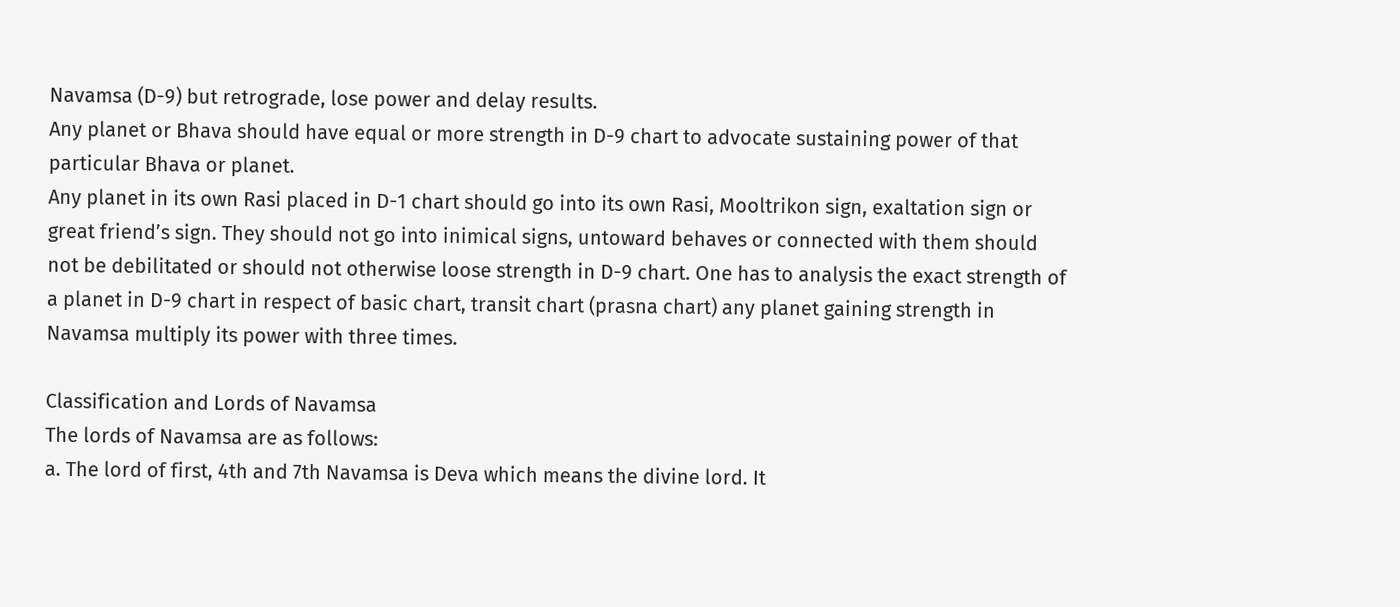Navamsa (D-9) but retrograde, lose power and delay results.
Any planet or Bhava should have equal or more strength in D-9 chart to advocate sustaining power of that particular Bhava or planet.
Any planet in its own Rasi placed in D-1 chart should go into its own Rasi, Mooltrikon sign, exaltation sign or great friend’s sign. They should not go into inimical signs, untoward behaves or connected with them should not be debilitated or should not otherwise loose strength in D-9 chart. One has to analysis the exact strength of a planet in D-9 chart in respect of basic chart, transit chart (prasna chart) any planet gaining strength in Navamsa multiply its power with three times.

Classification and Lords of Navamsa
The lords of Navamsa are as follows:
a. The lord of first, 4th and 7th Navamsa is Deva which means the divine lord. It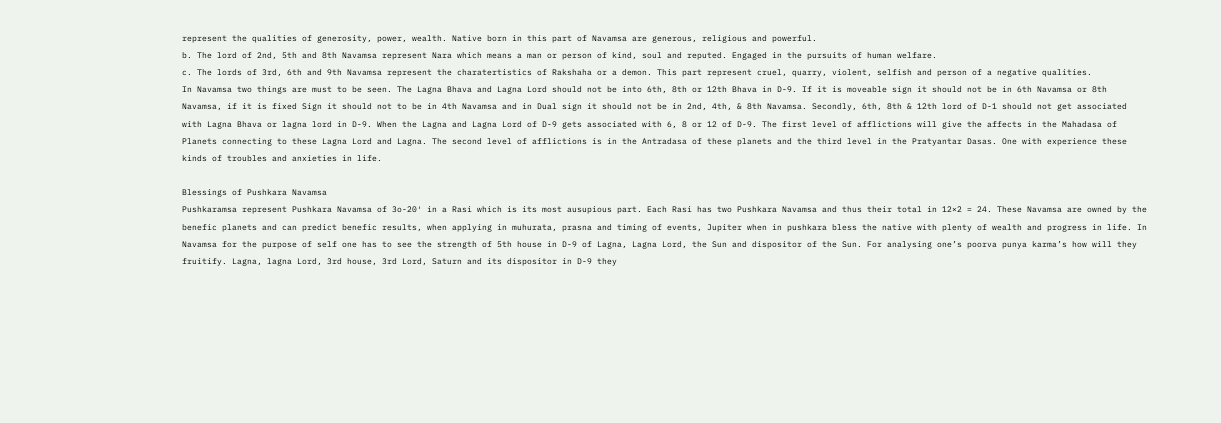represent the qualities of generosity, power, wealth. Native born in this part of Navamsa are generous, religious and powerful.
b. The lord of 2nd, 5th and 8th Navamsa represent Nara which means a man or person of kind, soul and reputed. Engaged in the pursuits of human welfare.
c. The lords of 3rd, 6th and 9th Navamsa represent the charatertistics of Rakshaha or a demon. This part represent cruel, quarry, violent, selfish and person of a negative qualities.
In Navamsa two things are must to be seen. The Lagna Bhava and Lagna Lord should not be into 6th, 8th or 12th Bhava in D-9. If it is moveable sign it should not be in 6th Navamsa or 8th Navamsa, if it is fixed Sign it should not to be in 4th Navamsa and in Dual sign it should not be in 2nd, 4th, & 8th Navamsa. Secondly, 6th, 8th & 12th lord of D-1 should not get associated with Lagna Bhava or lagna lord in D-9. When the Lagna and Lagna Lord of D-9 gets associated with 6, 8 or 12 of D-9. The first level of afflictions will give the affects in the Mahadasa of Planets connecting to these Lagna Lord and Lagna. The second level of afflictions is in the Antradasa of these planets and the third level in the Pratyantar Dasas. One with experience these kinds of troubles and anxieties in life.

Blessings of Pushkara Navamsa
Pushkaramsa represent Pushkara Navamsa of 3o-20′ in a Rasi which is its most ausupious part. Each Rasi has two Pushkara Navamsa and thus their total in 12×2 = 24. These Navamsa are owned by the benefic planets and can predict benefic results, when applying in muhurata, prasna and timing of events, Jupiter when in pushkara bless the native with plenty of wealth and progress in life. In Navamsa for the purpose of self one has to see the strength of 5th house in D-9 of Lagna, Lagna Lord, the Sun and dispositor of the Sun. For analysing one’s poorva punya karma’s how will they fruitify. Lagna, lagna Lord, 3rd house, 3rd Lord, Saturn and its dispositor in D-9 they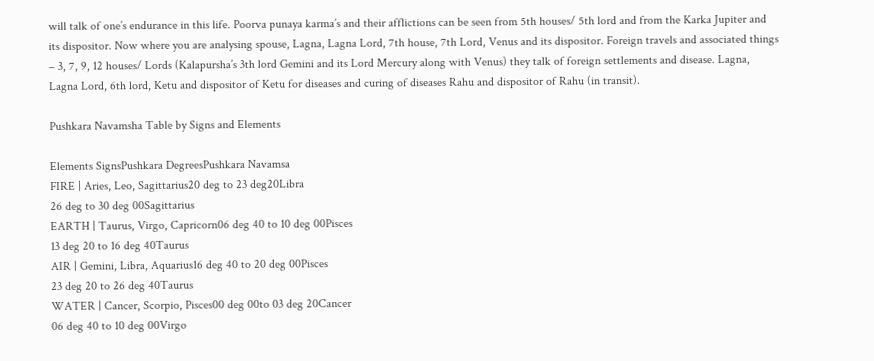will talk of one’s endurance in this life. Poorva punaya karma’s and their afflictions can be seen from 5th houses/ 5th lord and from the Karka Jupiter and its dispositor. Now where you are analysing spouse, Lagna, Lagna Lord, 7th house, 7th Lord, Venus and its dispositor. Foreign travels and associated things – 3, 7, 9, 12 houses/ Lords (Kalapursha’s 3th lord Gemini and its Lord Mercury along with Venus) they talk of foreign settlements and disease. Lagna, Lagna Lord, 6th lord, Ketu and dispositor of Ketu for diseases and curing of diseases Rahu and dispositor of Rahu (in transit).

Pushkara Navamsha Table by Signs and Elements

Elements SignsPushkara DegreesPushkara Navamsa
FIRE | Aries, Leo, Sagittarius20 deg to 23 deg20Libra
26 deg to 30 deg 00Sagittarius
EARTH | Taurus, Virgo, Capricorn06 deg 40 to 10 deg 00Pisces
13 deg 20 to 16 deg 40Taurus
AIR | Gemini, Libra, Aquarius16 deg 40 to 20 deg 00Pisces
23 deg 20 to 26 deg 40Taurus
WATER | Cancer, Scorpio, Pisces00 deg 00to 03 deg 20Cancer
06 deg 40 to 10 deg 00Virgo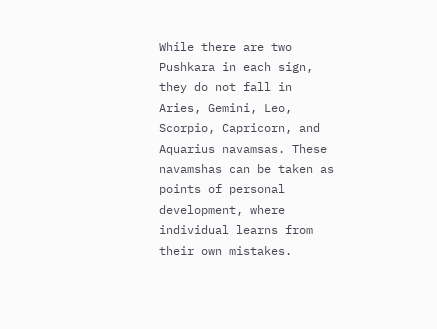While there are two Pushkara in each sign, they do not fall in Aries, Gemini, Leo, Scorpio, Capricorn, and Aquarius navamsas. These navamshas can be taken as points of personal development, where individual learns from their own mistakes.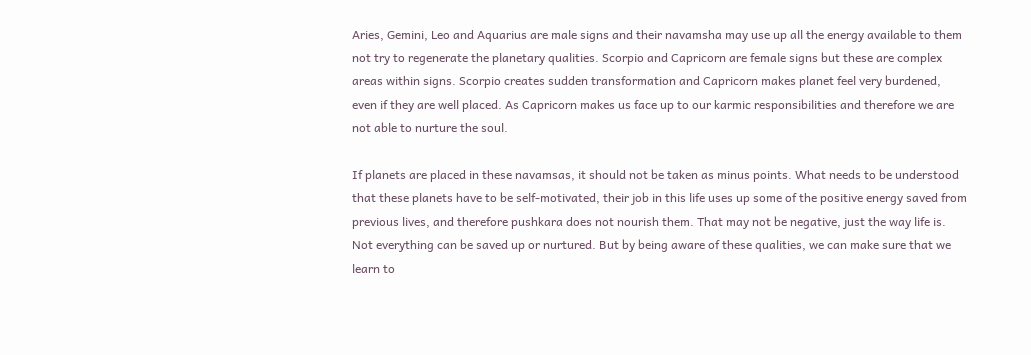Aries, Gemini, Leo and Aquarius are male signs and their navamsha may use up all the energy available to them not try to regenerate the planetary qualities. Scorpio and Capricorn are female signs but these are complex areas within signs. Scorpio creates sudden transformation and Capricorn makes planet feel very burdened, even if they are well placed. As Capricorn makes us face up to our karmic responsibilities and therefore we are not able to nurture the soul.

If planets are placed in these navamsas, it should not be taken as minus points. What needs to be understood that these planets have to be self-motivated, their job in this life uses up some of the positive energy saved from previous lives, and therefore pushkara does not nourish them. That may not be negative, just the way life is. Not everything can be saved up or nurtured. But by being aware of these qualities, we can make sure that we learn to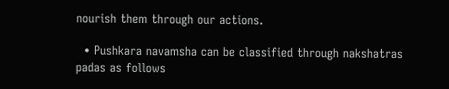nourish them through our actions.

  • Pushkara navamsha can be classified through nakshatras padas as follows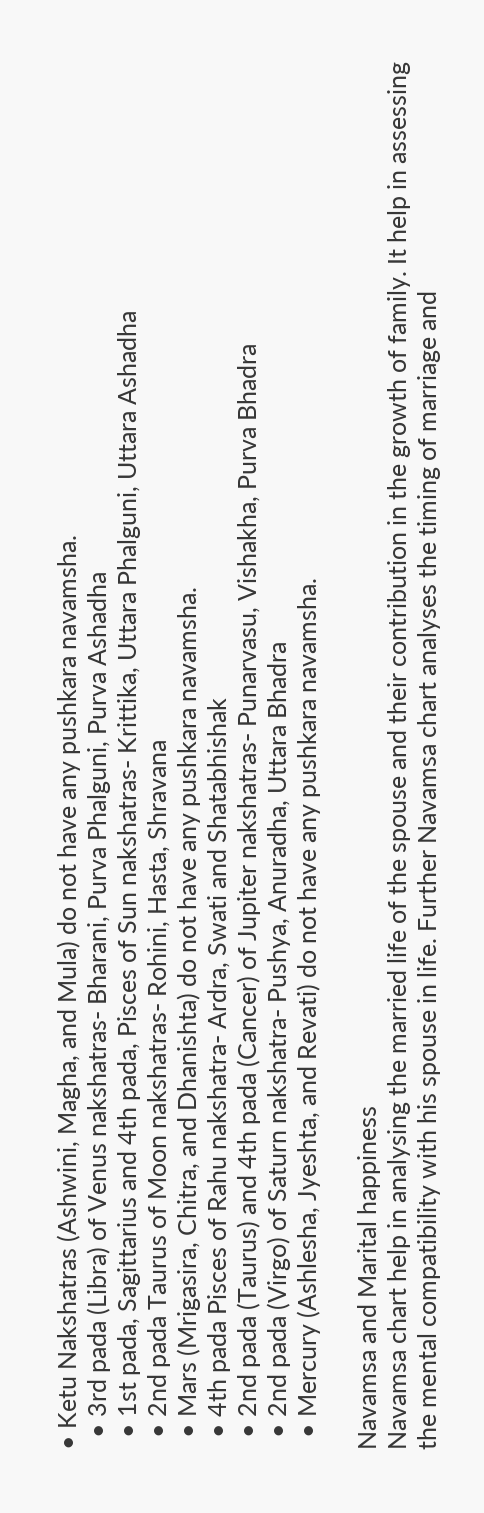• Ketu Nakshatras (Ashwini, Magha, and Mula) do not have any pushkara navamsha.
  • 3rd pada (Libra) of Venus nakshatras- Bharani, Purva Phalguni, Purva Ashadha
  • 1st pada, Sagittarius and 4th pada, Pisces of Sun nakshatras- Krittika, Uttara Phalguni, Uttara Ashadha
  • 2nd pada Taurus of Moon nakshatras- Rohini, Hasta, Shravana
  • Mars (Mrigasira, Chitra, and Dhanishta) do not have any pushkara navamsha.
  • 4th pada Pisces of Rahu nakshatra- Ardra, Swati and Shatabhishak
  • 2nd pada (Taurus) and 4th pada (Cancer) of Jupiter nakshatras- Punarvasu, Vishakha, Purva Bhadra
  • 2nd pada (Virgo) of Saturn nakshatra- Pushya, Anuradha, Uttara Bhadra
  • Mercury (Ashlesha, Jyeshta, and Revati) do not have any pushkara navamsha.

Navamsa and Marital happiness
Navamsa chart help in analysing the married life of the spouse and their contribution in the growth of family. It help in assessing the mental compatibility with his spouse in life. Further Navamsa chart analyses the timing of marriage and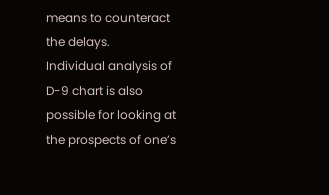means to counteract the delays.
Individual analysis of D-9 chart is also possible for looking at the prospects of one’s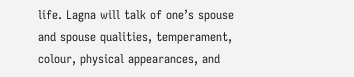life. Lagna will talk of one’s spouse and spouse qualities, temperament, colour, physical appearances, and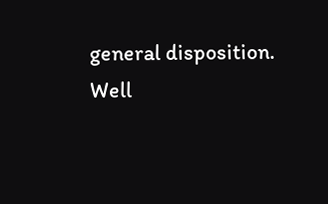general disposition.
Well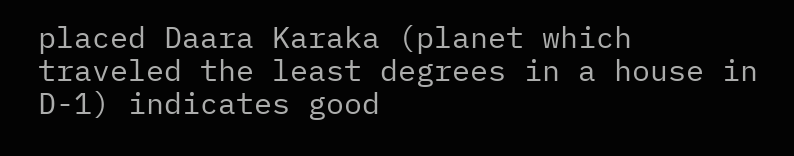placed Daara Karaka (planet which traveled the least degrees in a house in D-1) indicates good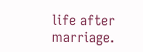life after marriage.